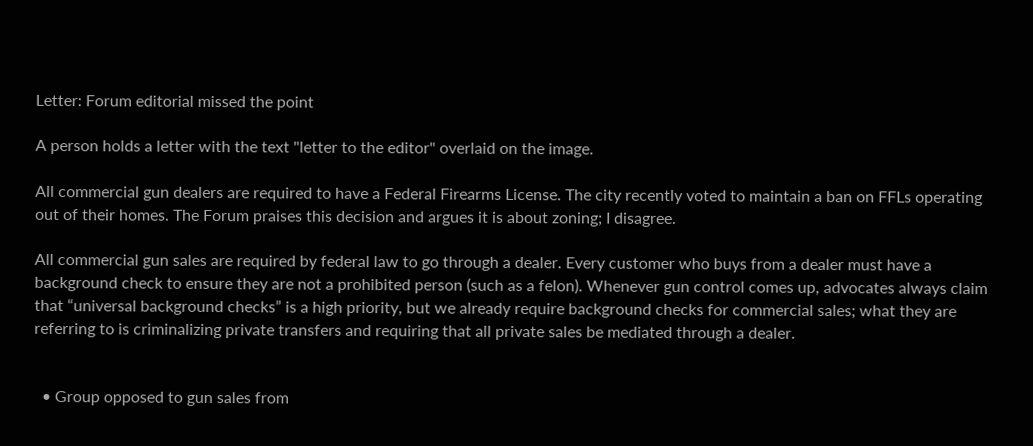Letter: Forum editorial missed the point

A person holds a letter with the text "letter to the editor" overlaid on the image.

All commercial gun dealers are required to have a Federal Firearms License. The city recently voted to maintain a ban on FFLs operating out of their homes. The Forum praises this decision and argues it is about zoning; I disagree.

All commercial gun sales are required by federal law to go through a dealer. Every customer who buys from a dealer must have a background check to ensure they are not a prohibited person (such as a felon). Whenever gun control comes up, advocates always claim that “universal background checks” is a high priority, but we already require background checks for commercial sales; what they are referring to is criminalizing private transfers and requiring that all private sales be mediated through a dealer.


  • Group opposed to gun sales from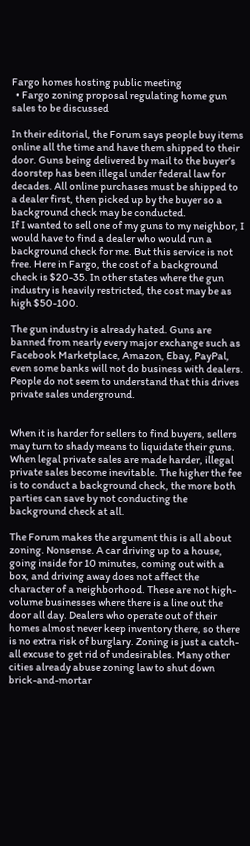Fargo homes hosting public meeting
  • Fargo zoning proposal regulating home gun sales to be discussed

In their editorial, the Forum says people buy items online all the time and have them shipped to their door. Guns being delivered by mail to the buyer’s doorstep has been illegal under federal law for decades. All online purchases must be shipped to a dealer first, then picked up by the buyer so a background check may be conducted.
If I wanted to sell one of my guns to my neighbor, I would have to find a dealer who would run a background check for me. But this service is not free. Here in Fargo, the cost of a background check is $20-35. In other states where the gun industry is heavily restricted, the cost may be as high $50-100.

The gun industry is already hated. Guns are banned from nearly every major exchange such as Facebook Marketplace, Amazon, Ebay, PayPal, even some banks will not do business with dealers. People do not seem to understand that this drives private sales underground.


When it is harder for sellers to find buyers, sellers may turn to shady means to liquidate their guns. When legal private sales are made harder, illegal private sales become inevitable. The higher the fee is to conduct a background check, the more both parties can save by not conducting the background check at all.

The Forum makes the argument this is all about zoning. Nonsense. A car driving up to a house, going inside for 10 minutes, coming out with a box, and driving away does not affect the character of a neighborhood. These are not high-volume businesses where there is a line out the door all day. Dealers who operate out of their homes almost never keep inventory there, so there is no extra risk of burglary. Zoning is just a catch-all excuse to get rid of undesirables. Many other cities already abuse zoning law to shut down brick-and-mortar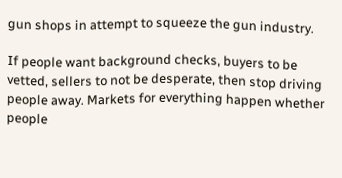gun shops in attempt to squeeze the gun industry.

If people want background checks, buyers to be vetted, sellers to not be desperate, then stop driving people away. Markets for everything happen whether people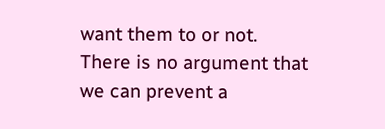want them to or not. There is no argument that we can prevent a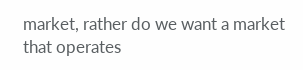market, rather do we want a market that operates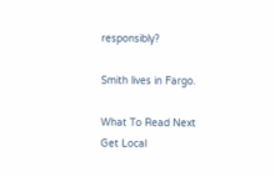responsibly?

Smith lives in Fargo.

What To Read Next
Get Local